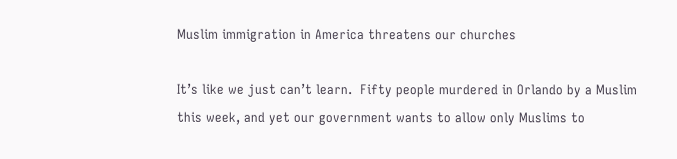Muslim immigration in America threatens our churches

It’s like we just can’t learn.  Fifty people murdered in Orlando by a Muslim this week, and yet our government wants to allow only Muslims to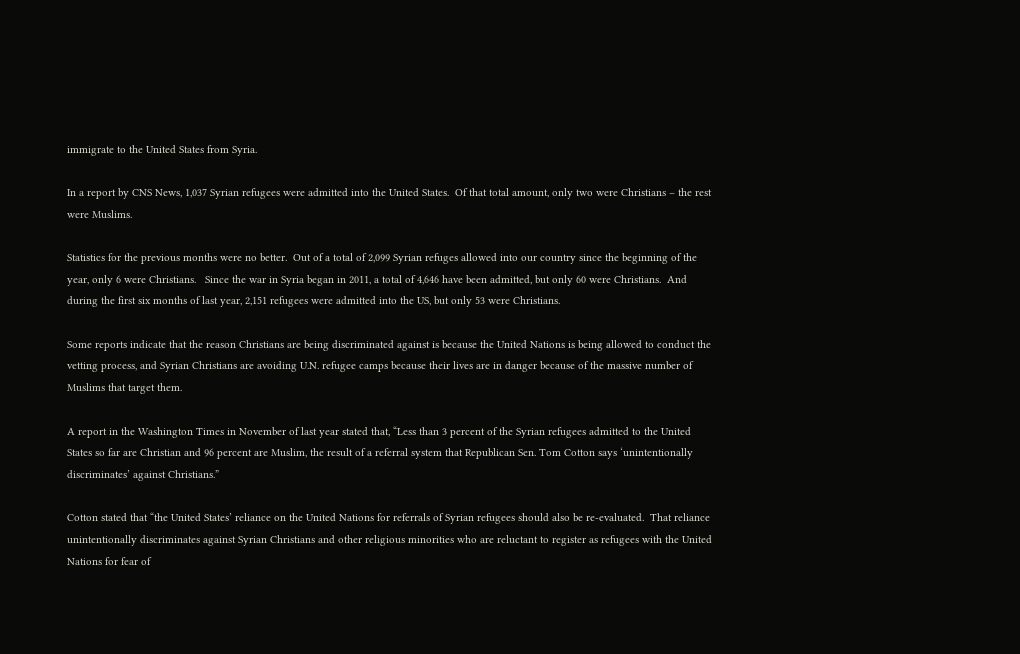immigrate to the United States from Syria.

In a report by CNS News, 1,037 Syrian refugees were admitted into the United States.  Of that total amount, only two were Christians – the rest were Muslims.

Statistics for the previous months were no better.  Out of a total of 2,099 Syrian refuges allowed into our country since the beginning of the year, only 6 were Christians.   Since the war in Syria began in 2011, a total of 4,646 have been admitted, but only 60 were Christians.  And during the first six months of last year, 2,151 refugees were admitted into the US, but only 53 were Christians.

Some reports indicate that the reason Christians are being discriminated against is because the United Nations is being allowed to conduct the vetting process, and Syrian Christians are avoiding U.N. refugee camps because their lives are in danger because of the massive number of Muslims that target them.

A report in the Washington Times in November of last year stated that, “Less than 3 percent of the Syrian refugees admitted to the United States so far are Christian and 96 percent are Muslim, the result of a referral system that Republican Sen. Tom Cotton says ‘unintentionally discriminates’ against Christians.”

Cotton stated that “the United States’ reliance on the United Nations for referrals of Syrian refugees should also be re-evaluated.  That reliance unintentionally discriminates against Syrian Christians and other religious minorities who are reluctant to register as refugees with the United Nations for fear of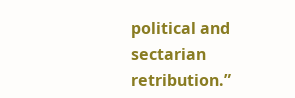political and sectarian retribution.”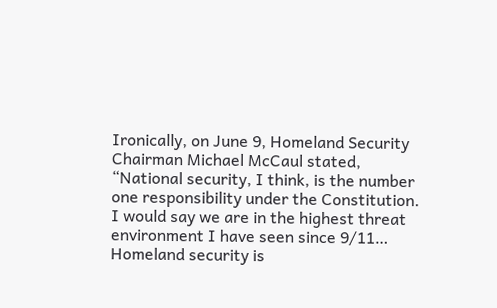Ironically, on June 9, Homeland Security Chairman Michael McCaul stated, “National security, I think, is the number one responsibility under the Constitution.  I would say we are in the highest threat environment I have seen since 9/11… Homeland security is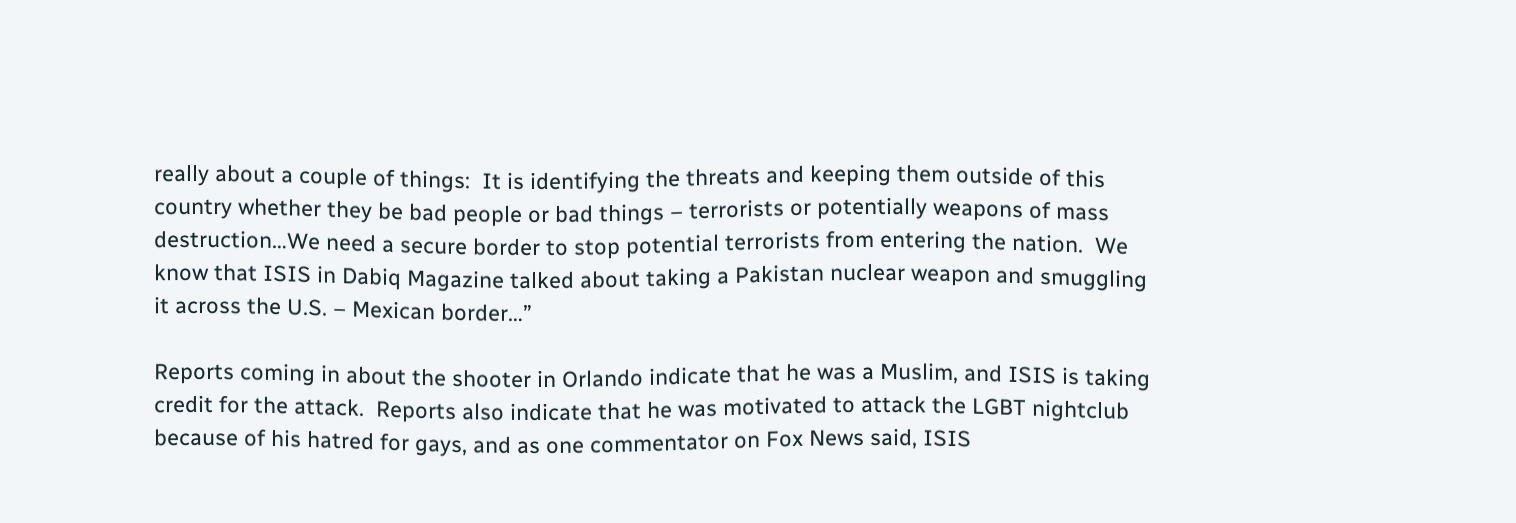really about a couple of things:  It is identifying the threats and keeping them outside of this country whether they be bad people or bad things – terrorists or potentially weapons of mass destruction…We need a secure border to stop potential terrorists from entering the nation.  We know that ISIS in Dabiq Magazine talked about taking a Pakistan nuclear weapon and smuggling it across the U.S. – Mexican border…”

Reports coming in about the shooter in Orlando indicate that he was a Muslim, and ISIS is taking credit for the attack.  Reports also indicate that he was motivated to attack the LGBT nightclub because of his hatred for gays, and as one commentator on Fox News said, ISIS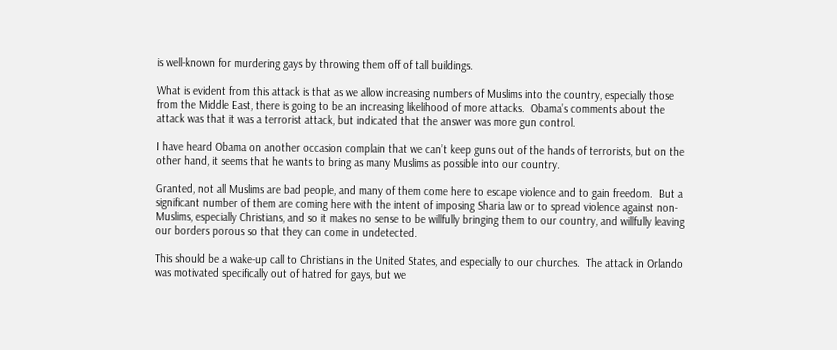is well-known for murdering gays by throwing them off of tall buildings.

What is evident from this attack is that as we allow increasing numbers of Muslims into the country, especially those from the Middle East, there is going to be an increasing likelihood of more attacks.  Obama’s comments about the attack was that it was a terrorist attack, but indicated that the answer was more gun control.

I have heard Obama on another occasion complain that we can’t keep guns out of the hands of terrorists, but on the other hand, it seems that he wants to bring as many Muslims as possible into our country.

Granted, not all Muslims are bad people, and many of them come here to escape violence and to gain freedom.  But a significant number of them are coming here with the intent of imposing Sharia law or to spread violence against non-Muslims, especially Christians, and so it makes no sense to be willfully bringing them to our country, and willfully leaving our borders porous so that they can come in undetected.

This should be a wake-up call to Christians in the United States, and especially to our churches.  The attack in Orlando was motivated specifically out of hatred for gays, but we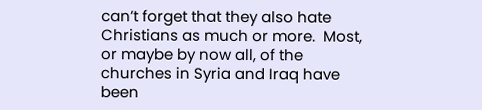can’t forget that they also hate Christians as much or more.  Most, or maybe by now all, of the churches in Syria and Iraq have been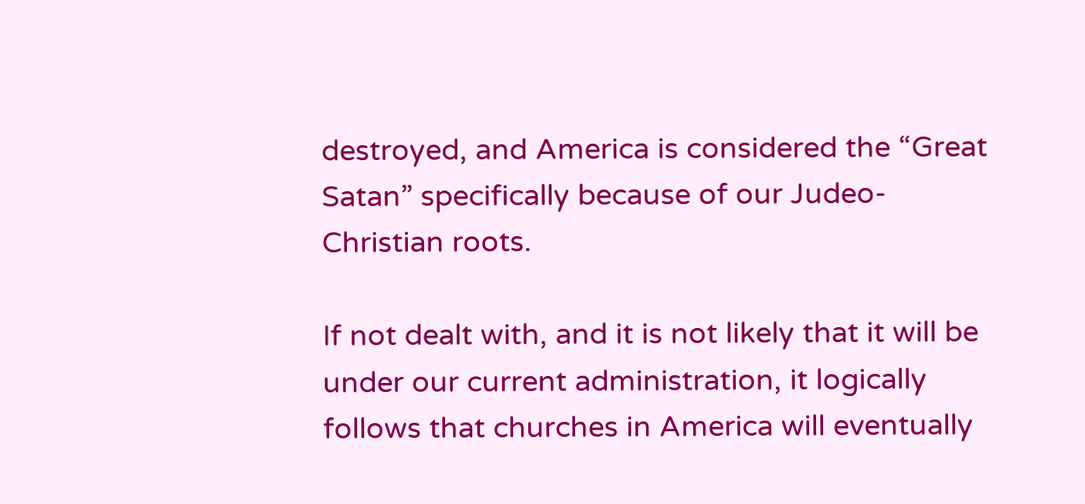destroyed, and America is considered the “Great Satan” specifically because of our Judeo-Christian roots.

If not dealt with, and it is not likely that it will be under our current administration, it logically follows that churches in America will eventually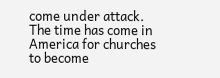come under attack.  The time has come in America for churches to become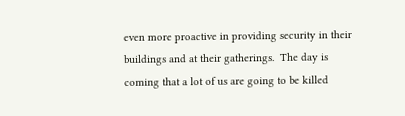even more proactive in providing security in their buildings and at their gatherings.  The day is coming that a lot of us are going to be killed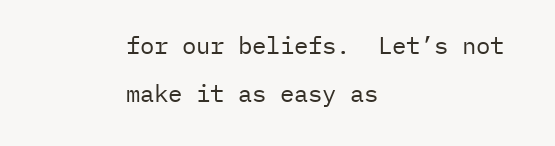for our beliefs.  Let’s not make it as easy as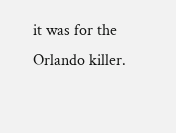it was for the Orlando killer.